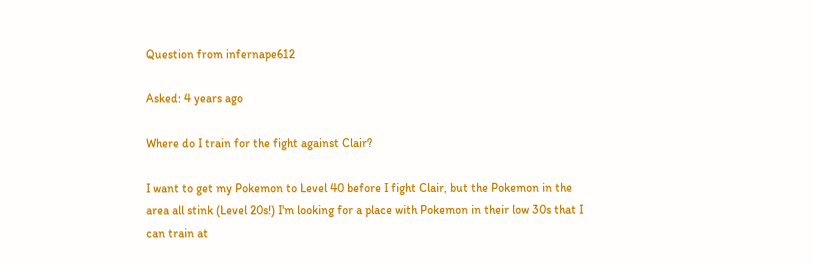Question from infernape612

Asked: 4 years ago

Where do I train for the fight against Clair?

I want to get my Pokemon to Level 40 before I fight Clair, but the Pokemon in the area all stink (Level 20s!) I'm looking for a place with Pokemon in their low 30s that I can train at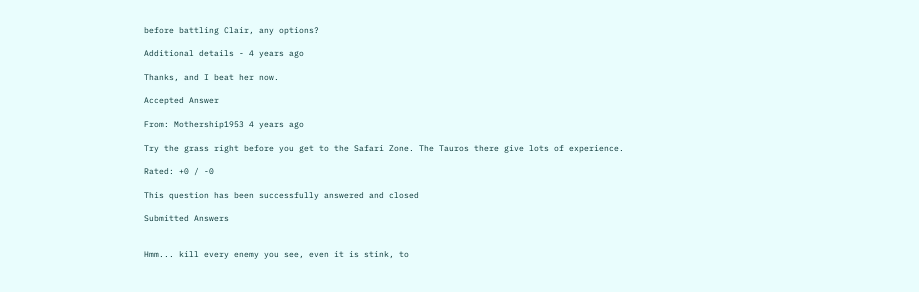before battling Clair, any options?

Additional details - 4 years ago

Thanks, and I beat her now.

Accepted Answer

From: Mothership1953 4 years ago

Try the grass right before you get to the Safari Zone. The Tauros there give lots of experience.

Rated: +0 / -0

This question has been successfully answered and closed

Submitted Answers


Hmm... kill every enemy you see, even it is stink, to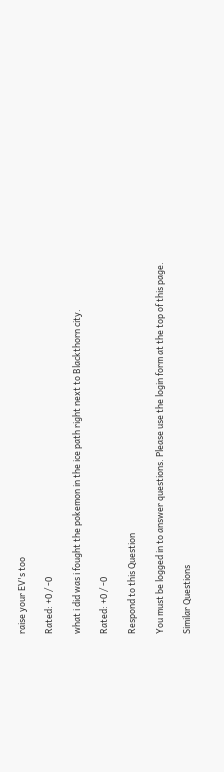raise your EV's too

Rated: +0 / -0

what i did was i fought the pokemon in the ice path right next to Blackthorn city.

Rated: +0 / -0

Respond to this Question

You must be logged in to answer questions. Please use the login form at the top of this page.

Similar Questions